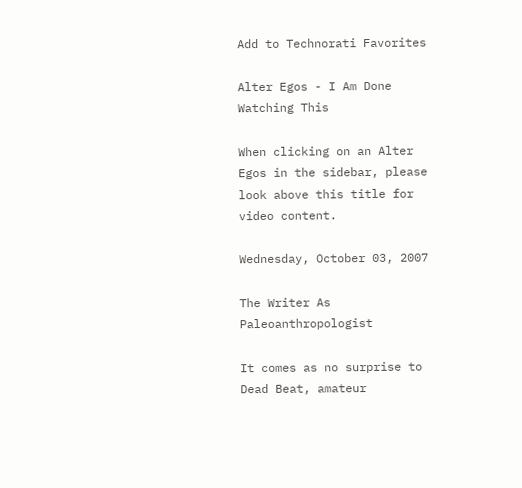Add to Technorati Favorites

Alter Egos - I Am Done Watching This

When clicking on an Alter Egos in the sidebar, please look above this title for video content.

Wednesday, October 03, 2007

The Writer As Paleoanthropologist

It comes as no surprise to Dead Beat, amateur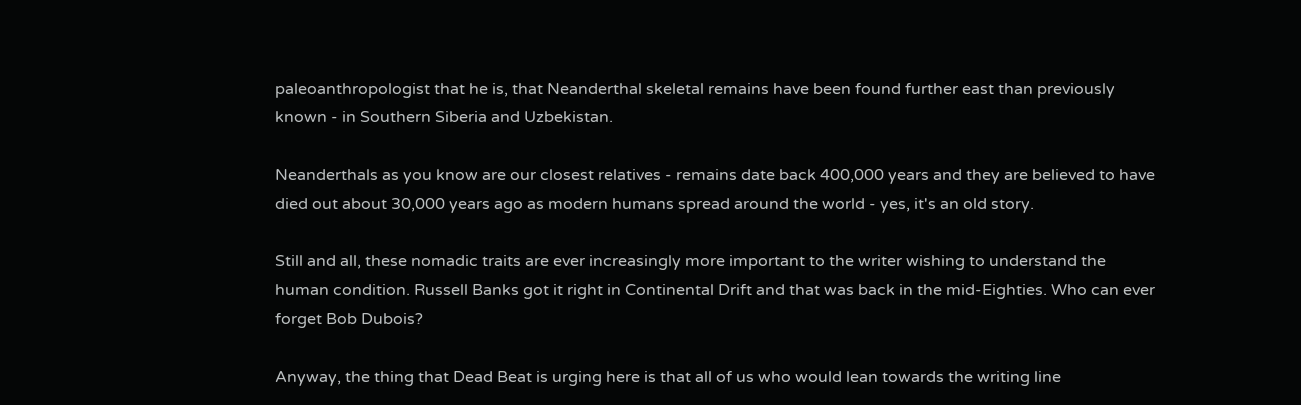paleoanthropologist that he is, that Neanderthal skeletal remains have been found further east than previously known - in Southern Siberia and Uzbekistan.

Neanderthals as you know are our closest relatives - remains date back 400,000 years and they are believed to have died out about 30,000 years ago as modern humans spread around the world - yes, it's an old story.

Still and all, these nomadic traits are ever increasingly more important to the writer wishing to understand the human condition. Russell Banks got it right in Continental Drift and that was back in the mid-Eighties. Who can ever forget Bob Dubois?

Anyway, the thing that Dead Beat is urging here is that all of us who would lean towards the writing line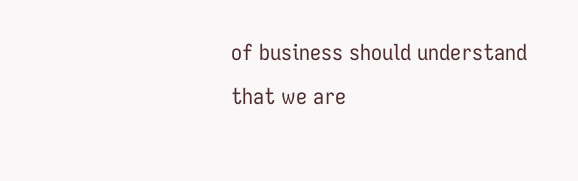of business should understand that we are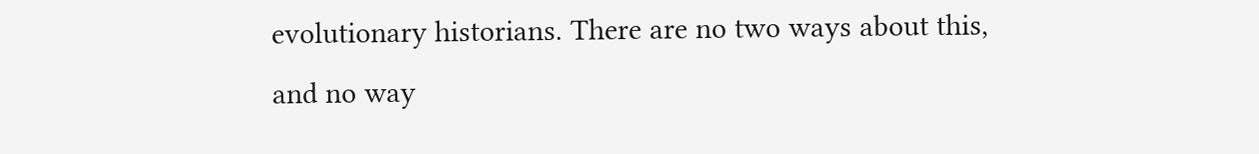evolutionary historians. There are no two ways about this, and no way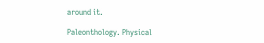around it.

Paleonthology. Physical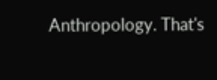Anthropology. That's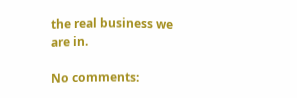the real business we are in.

No comments: